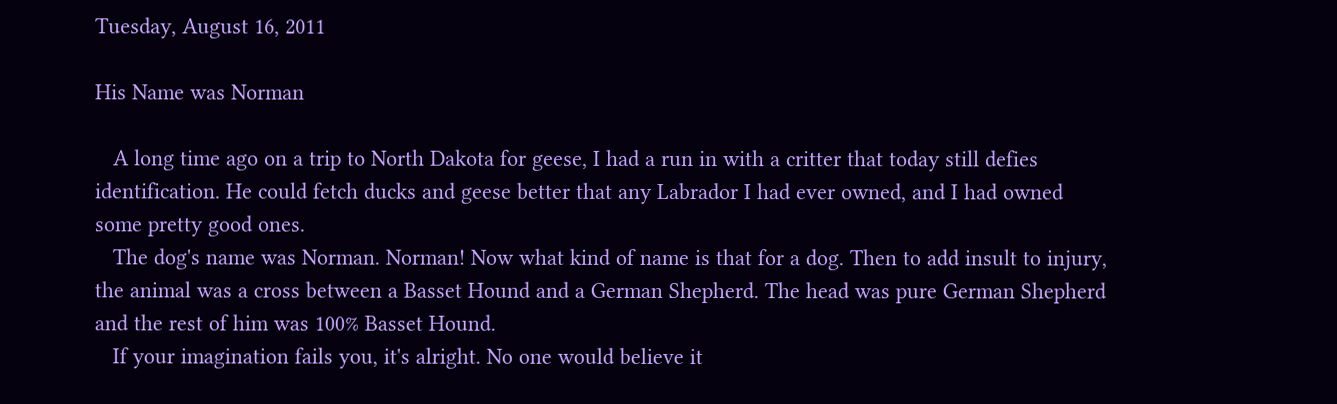Tuesday, August 16, 2011

His Name was Norman

   A long time ago on a trip to North Dakota for geese, I had a run in with a critter that today still defies identification. He could fetch ducks and geese better that any Labrador I had ever owned, and I had owned some pretty good ones.
   The dog's name was Norman. Norman! Now what kind of name is that for a dog. Then to add insult to injury, the animal was a cross between a Basset Hound and a German Shepherd. The head was pure German Shepherd and the rest of him was 100% Basset Hound.
   If your imagination fails you, it's alright. No one would believe it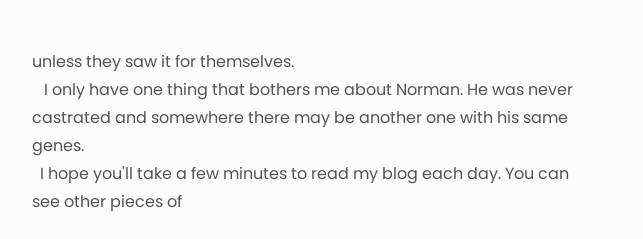unless they saw it for themselves.
   I only have one thing that bothers me about Norman. He was never castrated and somewhere there may be another one with his same genes.
  I hope you'll take a few minutes to read my blog each day. You can see other pieces of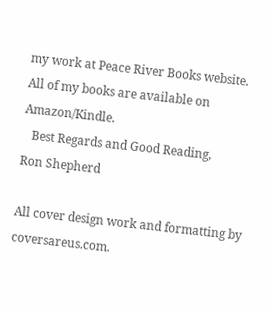my work at Peace River Books website. All of my books are available on Amazon/Kindle.
   Best Regards and Good Reading,
Ron Shepherd

All cover design work and formatting by coversareus.com.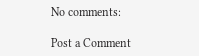No comments:

Post a Comment